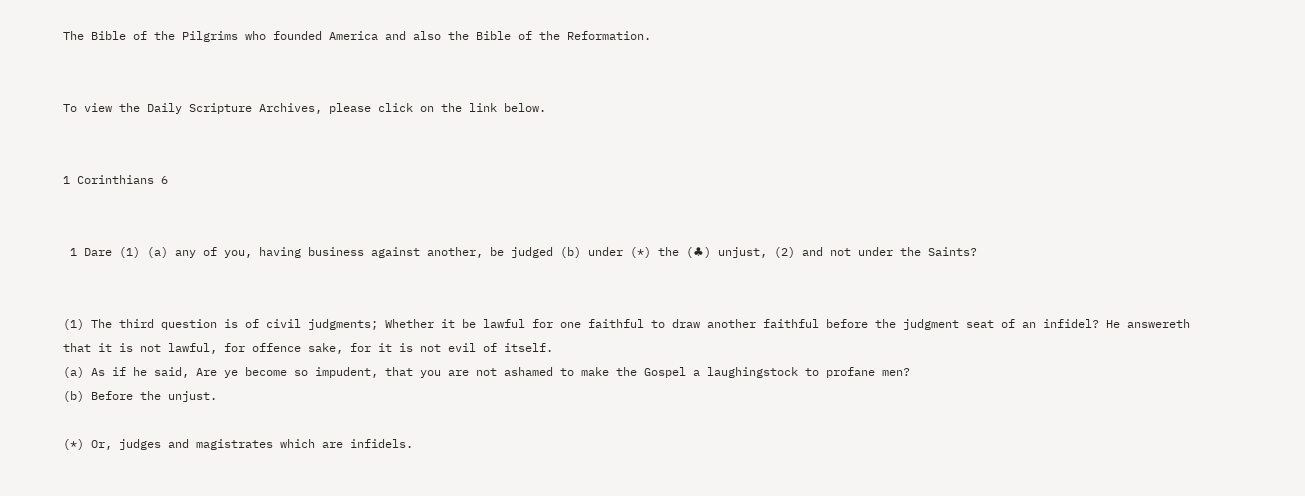The Bible of the Pilgrims who founded America and also the Bible of the Reformation.


To view the Daily Scripture Archives, please click on the link below.


1 Corinthians 6


 1 Dare (1) (a) any of you, having business against another, be judged (b) under (*) the (♣) unjust, (2) and not under the Saints?


(1) The third question is of civil judgments; Whether it be lawful for one faithful to draw another faithful before the judgment seat of an infidel? He answereth that it is not lawful, for offence sake, for it is not evil of itself.
(a) As if he said, Are ye become so impudent, that you are not ashamed to make the Gospel a laughingstock to profane men?
(b) Before the unjust.

(*) Or, judges and magistrates which are infidels.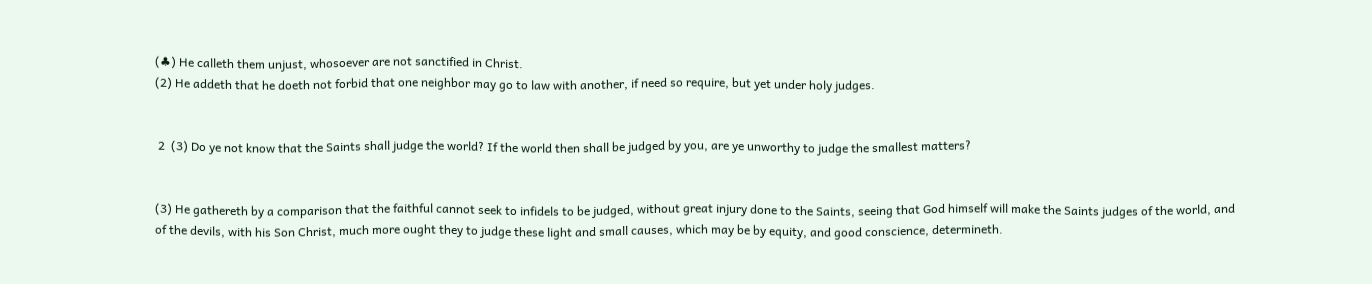(♣) He calleth them unjust, whosoever are not sanctified in Christ.
(2) He addeth that he doeth not forbid that one neighbor may go to law with another, if need so require, but yet under holy judges.


 2  (3) Do ye not know that the Saints shall judge the world? If the world then shall be judged by you, are ye unworthy to judge the smallest matters?


(3) He gathereth by a comparison that the faithful cannot seek to infidels to be judged, without great injury done to the Saints, seeing that God himself will make the Saints judges of the world, and of the devils, with his Son Christ, much more ought they to judge these light and small causes, which may be by equity, and good conscience, determineth.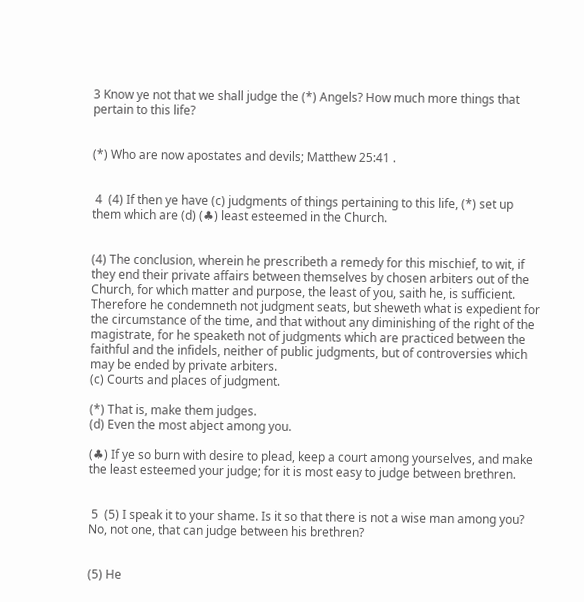3 Know ye not that we shall judge the (*) Angels? How much more things that pertain to this life?


(*) Who are now apostates and devils; Matthew 25:41 .


 4  (4) If then ye have (c) judgments of things pertaining to this life, (*) set up them which are (d) (♣) least esteemed in the Church.


(4) The conclusion, wherein he prescribeth a remedy for this mischief, to wit, if they end their private affairs between themselves by chosen arbiters out of the Church, for which matter and purpose, the least of you, saith he, is sufficient. Therefore he condemneth not judgment seats, but sheweth what is expedient for the circumstance of the time, and that without any diminishing of the right of the magistrate, for he speaketh not of judgments which are practiced between the faithful and the infidels, neither of public judgments, but of controversies which may be ended by private arbiters.
(c) Courts and places of judgment.

(*) That is, make them judges.
(d) Even the most abject among you.

(♣) If ye so burn with desire to plead, keep a court among yourselves, and make the least esteemed your judge; for it is most easy to judge between brethren.


 5  (5) I speak it to your shame. Is it so that there is not a wise man among you? No, not one, that can judge between his brethren?


(5) He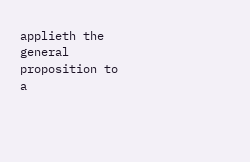applieth the general proposition to a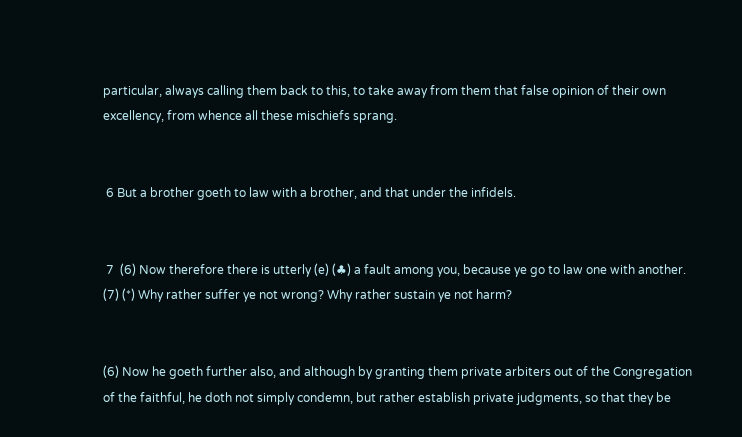particular, always calling them back to this, to take away from them that false opinion of their own excellency, from whence all these mischiefs sprang.


 6 But a brother goeth to law with a brother, and that under the infidels.


 7  (6) Now therefore there is utterly (e) (♣) a fault among you, because ye go to law one with another. (7) (*) Why rather suffer ye not wrong? Why rather sustain ye not harm?


(6) Now he goeth further also, and although by granting them private arbiters out of the Congregation of the faithful, he doth not simply condemn, but rather establish private judgments, so that they be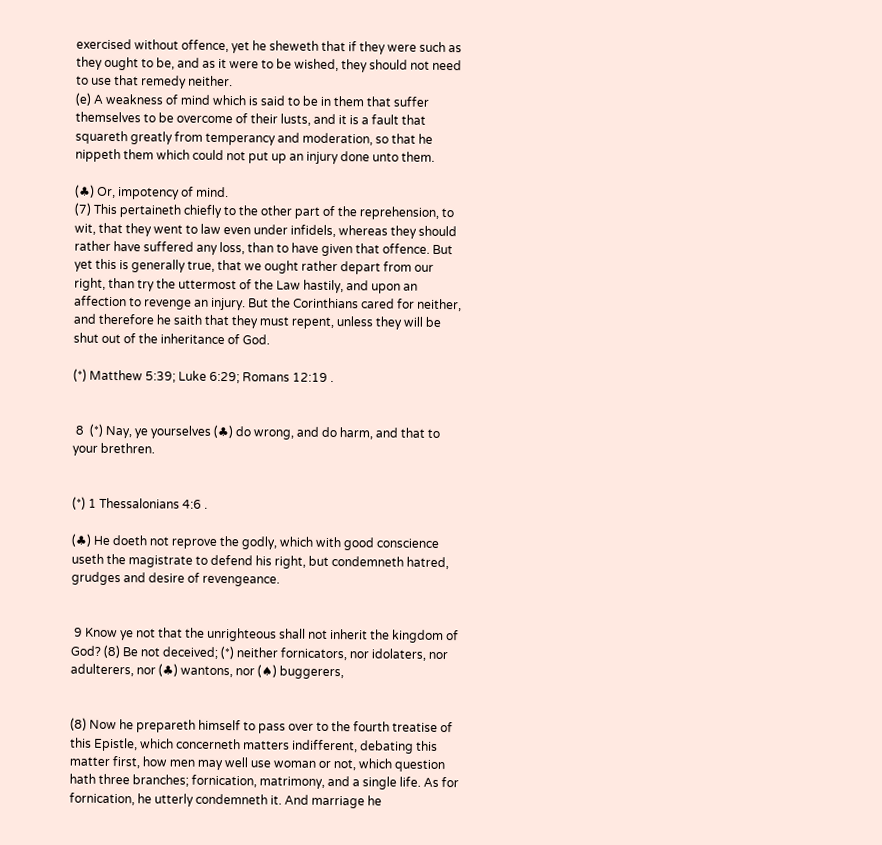exercised without offence, yet he sheweth that if they were such as they ought to be, and as it were to be wished, they should not need to use that remedy neither.
(e) A weakness of mind which is said to be in them that suffer themselves to be overcome of their lusts, and it is a fault that squareth greatly from temperancy and moderation, so that he nippeth them which could not put up an injury done unto them.

(♣) Or, impotency of mind.
(7) This pertaineth chiefly to the other part of the reprehension, to wit, that they went to law even under infidels, whereas they should rather have suffered any loss, than to have given that offence. But yet this is generally true, that we ought rather depart from our right, than try the uttermost of the Law hastily, and upon an affection to revenge an injury. But the Corinthians cared for neither, and therefore he saith that they must repent, unless they will be shut out of the inheritance of God.

(*) Matthew 5:39; Luke 6:29; Romans 12:19 .


 8  (*) Nay, ye yourselves (♣) do wrong, and do harm, and that to your brethren.


(*) 1 Thessalonians 4:6 .

(♣) He doeth not reprove the godly, which with good conscience useth the magistrate to defend his right, but condemneth hatred, grudges and desire of revengeance.


 9 Know ye not that the unrighteous shall not inherit the kingdom of God? (8) Be not deceived; (*) neither fornicators, nor idolaters, nor adulterers, nor (♣) wantons, nor (♠) buggerers,


(8) Now he prepareth himself to pass over to the fourth treatise of this Epistle, which concerneth matters indifferent, debating this matter first, how men may well use woman or not, which question hath three branches; fornication, matrimony, and a single life. As for fornication, he utterly condemneth it. And marriage he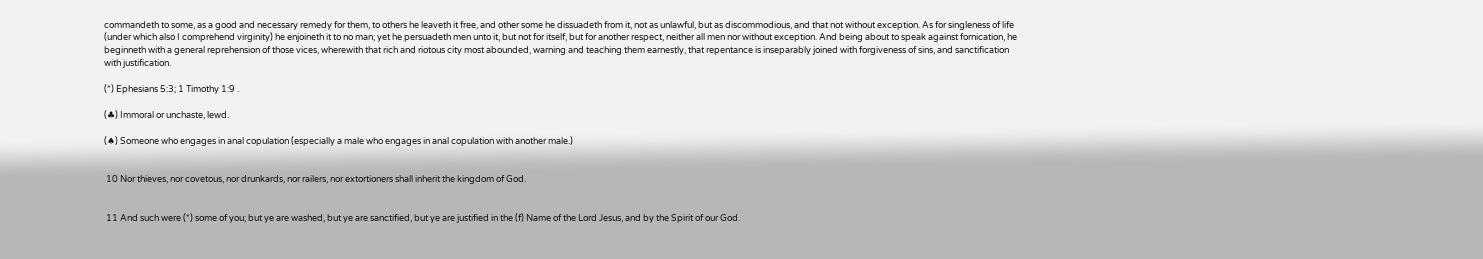commandeth to some, as a good and necessary remedy for them, to others he leaveth it free, and other some he dissuadeth from it, not as unlawful, but as discommodious, and that not without exception. As for singleness of life (under which also I comprehend virginity) he enjoineth it to no man; yet he persuadeth men unto it, but not for itself, but for another respect, neither all men nor without exception. And being about to speak against fornication, he beginneth with a general reprehension of those vices, wherewith that rich and riotous city most abounded, warning and teaching them earnestly, that repentance is inseparably joined with forgiveness of sins, and sanctification with justification.

(*) Ephesians 5:3; 1 Timothy 1:9 .

(♣) Immoral or unchaste, lewd.

(♠) Someone who engages in anal copulation (especially a male who engages in anal copulation with another male.)


 10 Nor thieves, nor covetous, nor drunkards, nor railers, nor extortioners shall inherit the kingdom of God.


 11 And such were (*) some of you; but ye are washed, but ye are sanctified, but ye are justified in the (f) Name of the Lord Jesus, and by the Spirit of our God.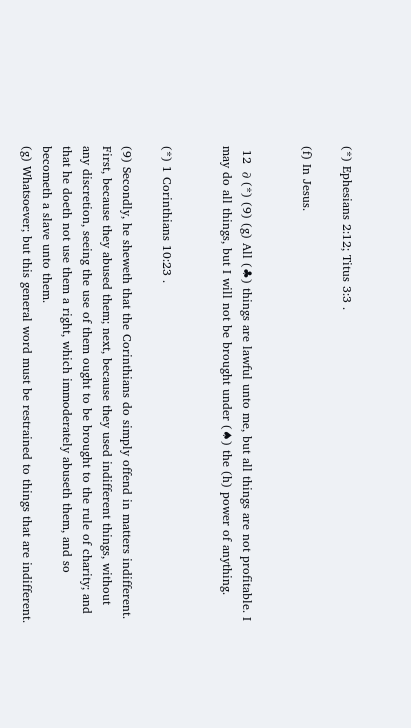(*) Ephesians 2:12; Titus 3:3 .

(f) In Jesus.


 12  ∂ (*) (9) (g) All (♣) things are lawful unto me, but all things are not profitable. I may do all things, but I will not be brought under (♠) the (h) power of anything.


(*) 1 Corinthians 10:23 .

(9) Secondly, he sheweth that the Corinthians do simply offend in matters indifferent. First, because they abused them; next, because they used indifferent things, without any discretion, seeing the use of them ought to be brought to the rule of charity; and that he doeth not use them a right, which immoderately abuseth them, and so becometh a slave unto them.
(g) Whatsoever; but this general word must be restrained to things that are indifferent.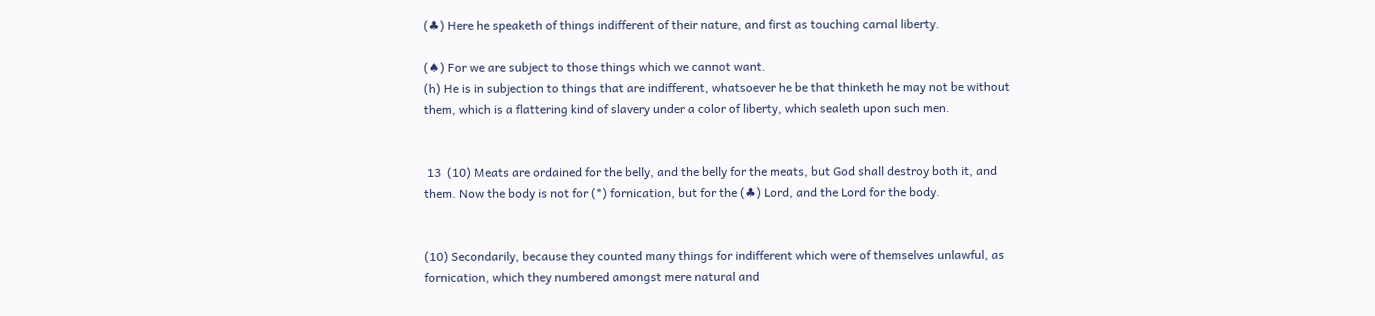(♣) Here he speaketh of things indifferent of their nature, and first as touching carnal liberty.

(♠) For we are subject to those things which we cannot want.
(h) He is in subjection to things that are indifferent, whatsoever he be that thinketh he may not be without them, which is a flattering kind of slavery under a color of liberty, which sealeth upon such men.


 13  (10) Meats are ordained for the belly, and the belly for the meats, but God shall destroy both it, and them. Now the body is not for (*) fornication, but for the (♣) Lord, and the Lord for the body.


(10) Secondarily, because they counted many things for indifferent which were of themselves unlawful, as fornication, which they numbered amongst mere natural and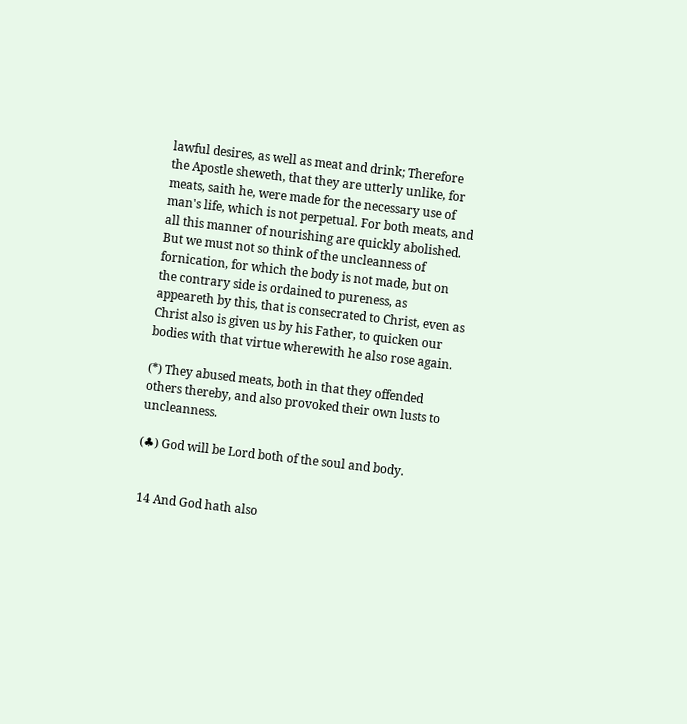lawful desires, as well as meat and drink; Therefore the Apostle sheweth, that they are utterly unlike, for meats, saith he, were made for the necessary use of man's life, which is not perpetual. For both meats, and all this manner of nourishing are quickly abolished. But we must not so think of the uncleanness of fornication, for which the body is not made, but on the contrary side is ordained to pureness, as appeareth by this, that is consecrated to Christ, even as Christ also is given us by his Father, to quicken our bodies with that virtue wherewith he also rose again.

(*) They abused meats, both in that they offended others thereby, and also provoked their own lusts to uncleanness.

(♣) God will be Lord both of the soul and body.


 14 And God hath also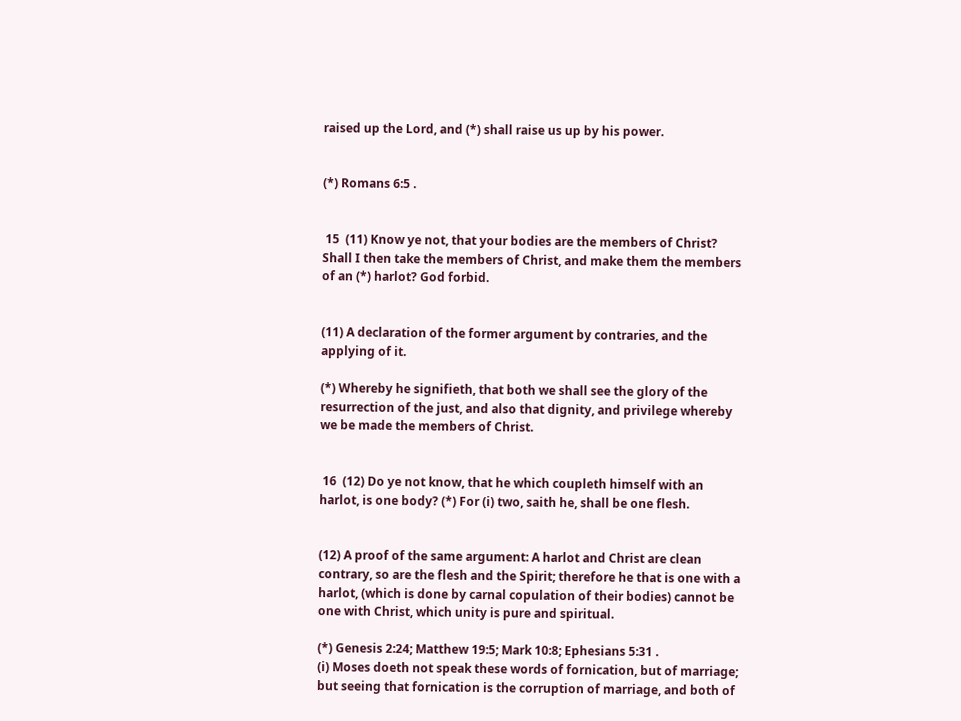raised up the Lord, and (*) shall raise us up by his power.


(*) Romans 6:5 .


 15  (11) Know ye not, that your bodies are the members of Christ? Shall I then take the members of Christ, and make them the members of an (*) harlot? God forbid.


(11) A declaration of the former argument by contraries, and the applying of it.

(*) Whereby he signifieth, that both we shall see the glory of the resurrection of the just, and also that dignity, and privilege whereby we be made the members of Christ.


 16  (12) Do ye not know, that he which coupleth himself with an harlot, is one body? (*) For (i) two, saith he, shall be one flesh.


(12) A proof of the same argument: A harlot and Christ are clean contrary, so are the flesh and the Spirit; therefore he that is one with a harlot, (which is done by carnal copulation of their bodies) cannot be one with Christ, which unity is pure and spiritual.

(*) Genesis 2:24; Matthew 19:5; Mark 10:8; Ephesians 5:31 .
(i) Moses doeth not speak these words of fornication, but of marriage; but seeing that fornication is the corruption of marriage, and both of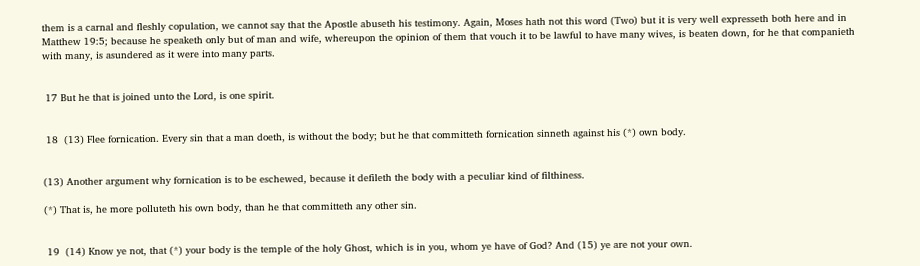them is a carnal and fleshly copulation, we cannot say that the Apostle abuseth his testimony. Again, Moses hath not this word (Two) but it is very well expresseth both here and in Matthew 19:5; because he speaketh only but of man and wife, whereupon the opinion of them that vouch it to be lawful to have many wives, is beaten down, for he that companieth with many, is asundered as it were into many parts.


 17 But he that is joined unto the Lord, is one spirit.


 18  (13) Flee fornication. Every sin that a man doeth, is without the body; but he that committeth fornication sinneth against his (*) own body.


(13) Another argument why fornication is to be eschewed, because it defileth the body with a peculiar kind of filthiness.

(*) That is, he more polluteth his own body, than he that committeth any other sin.


 19  (14) Know ye not, that (*) your body is the temple of the holy Ghost, which is in you, whom ye have of God? And (15) ye are not your own.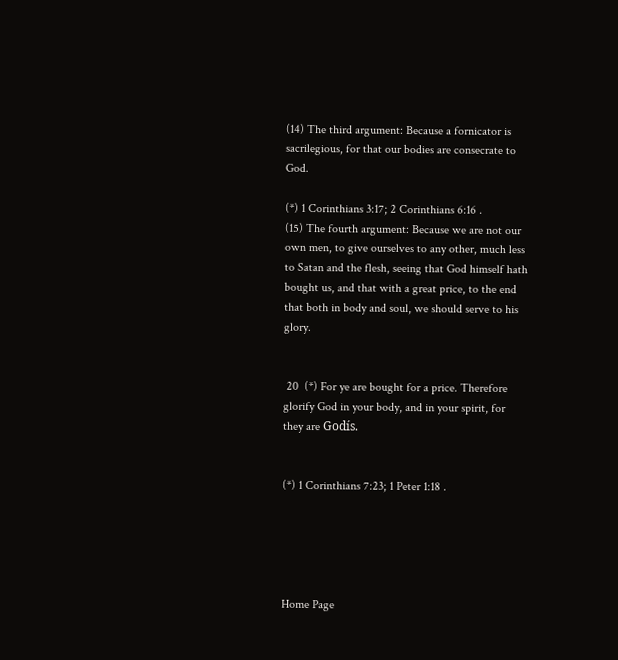(14) The third argument: Because a fornicator is sacrilegious, for that our bodies are consecrate to God.

(*) 1 Corinthians 3:17; 2 Corinthians 6:16 .
(15) The fourth argument: Because we are not our own men, to give ourselves to any other, much less to Satan and the flesh, seeing that God himself hath bought us, and that with a great price, to the end that both in body and soul, we should serve to his glory.


 20  (*) For ye are bought for a price. Therefore glorify God in your body, and in your spirit, for they are Godís.


(*) 1 Corinthians 7:23; 1 Peter 1:18 .





Home Page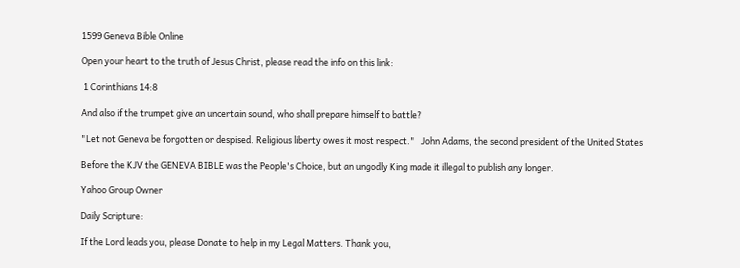1599 Geneva Bible Online

Open your heart to the truth of Jesus Christ, please read the info on this link:

 1 Corinthians 14:8

And also if the trumpet give an uncertain sound, who shall prepare himself to battle?

"Let not Geneva be forgotten or despised. Religious liberty owes it most respect."   John Adams, the second president of the United States

Before the KJV the GENEVA BIBLE was the People's Choice, but an ungodly King made it illegal to publish any longer.

Yahoo Group Owner

Daily Scripture:

If the Lord leads you, please Donate to help in my Legal Matters. Thank you,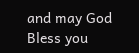and may God Bless you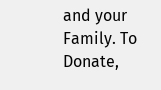and your Family. To Donate,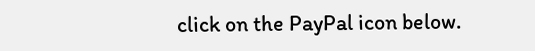click on the PayPal icon below.